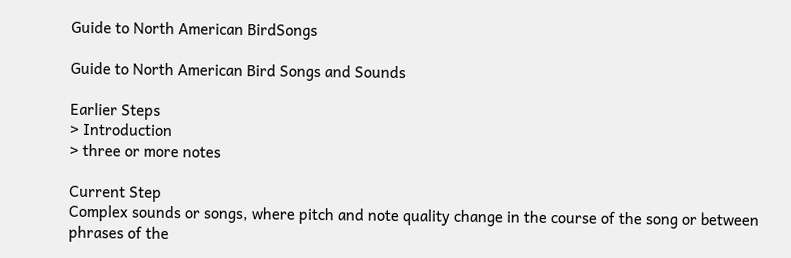Guide to North American BirdSongs

Guide to North American Bird Songs and Sounds

Earlier Steps
> Introduction
> three or more notes

Current Step
Complex sounds or songs, where pitch and note quality change in the course of the song or between phrases of the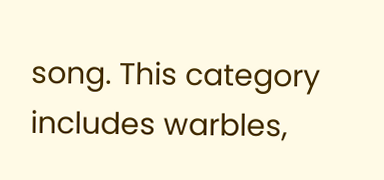song. This category includes warbles,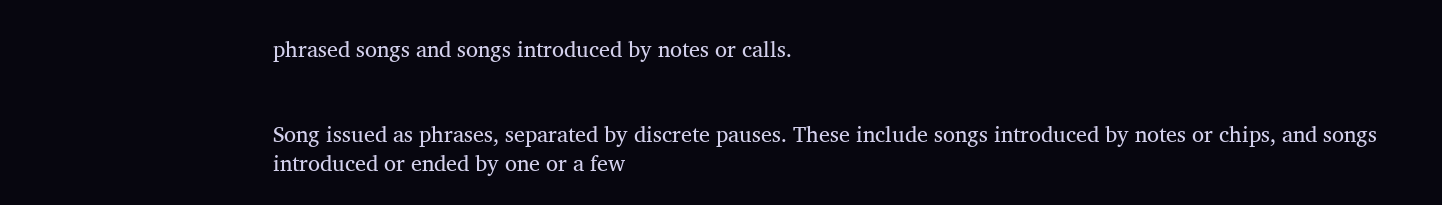phrased songs and songs introduced by notes or calls.


Song issued as phrases, separated by discrete pauses. These include songs introduced by notes or chips, and songs introduced or ended by one or a few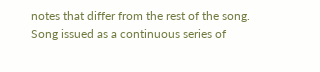notes that differ from the rest of the song.
Song issued as a continuous series of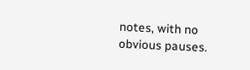notes, with no obvious pauses.